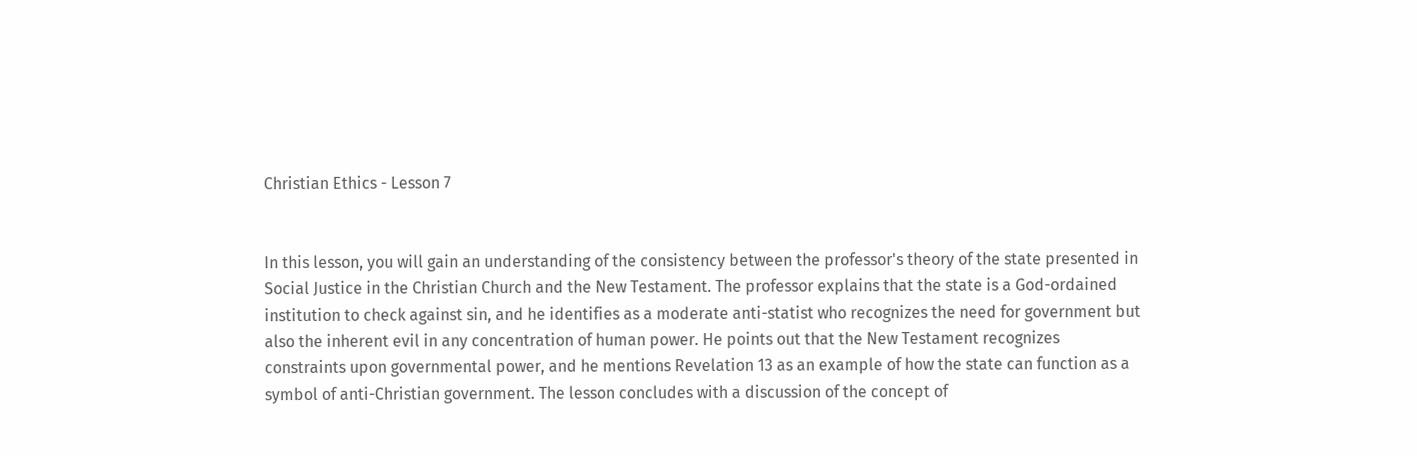Christian Ethics - Lesson 7


In this lesson, you will gain an understanding of the consistency between the professor's theory of the state presented in Social Justice in the Christian Church and the New Testament. The professor explains that the state is a God-ordained institution to check against sin, and he identifies as a moderate anti-statist who recognizes the need for government but also the inherent evil in any concentration of human power. He points out that the New Testament recognizes constraints upon governmental power, and he mentions Revelation 13 as an example of how the state can function as a symbol of anti-Christian government. The lesson concludes with a discussion of the concept of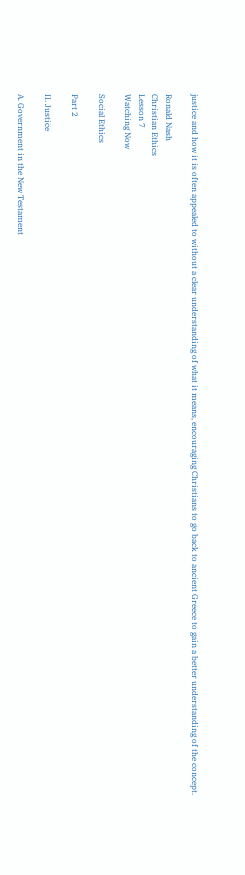justice and how it is often appealed to without a clear understanding of what it means, encouraging Christians to go back to ancient Greece to gain a better understanding of the concept.

Ronald Nash
Christian Ethics
Lesson 7
Watching Now

Social Ethics

Part 2

II. Justice

A. Government in the New Testament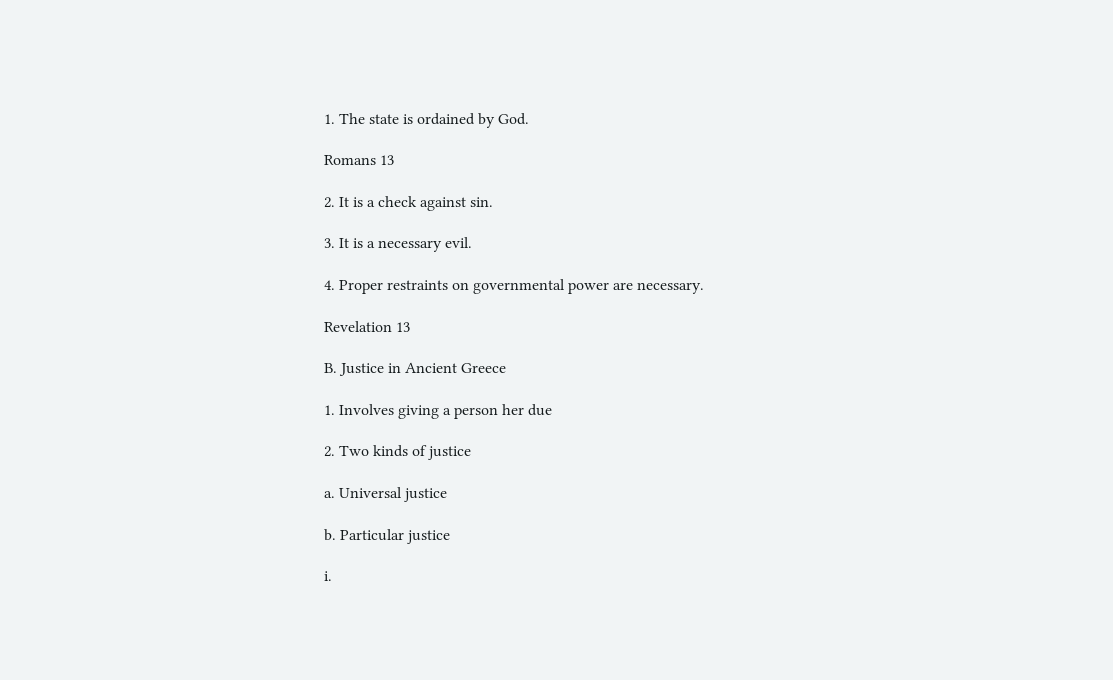1. The state is ordained by God.

Romans 13

2. It is a check against sin.

3. It is a necessary evil.

4. Proper restraints on governmental power are necessary.

Revelation 13

B. Justice in Ancient Greece

1. Involves giving a person her due

2. Two kinds of justice

a. Universal justice

b. Particular justice

i.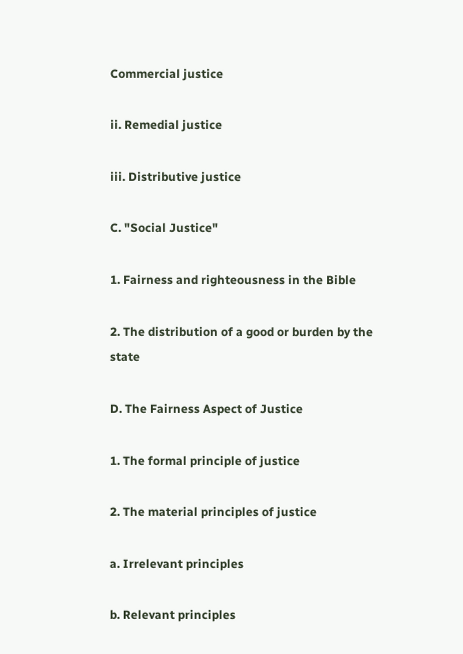Commercial justice

ii. Remedial justice

iii. Distributive justice

C. "Social Justice"

1. Fairness and righteousness in the Bible

2. The distribution of a good or burden by the state

D. The Fairness Aspect of Justice

1. The formal principle of justice

2. The material principles of justice

a. Irrelevant principles

b. Relevant principles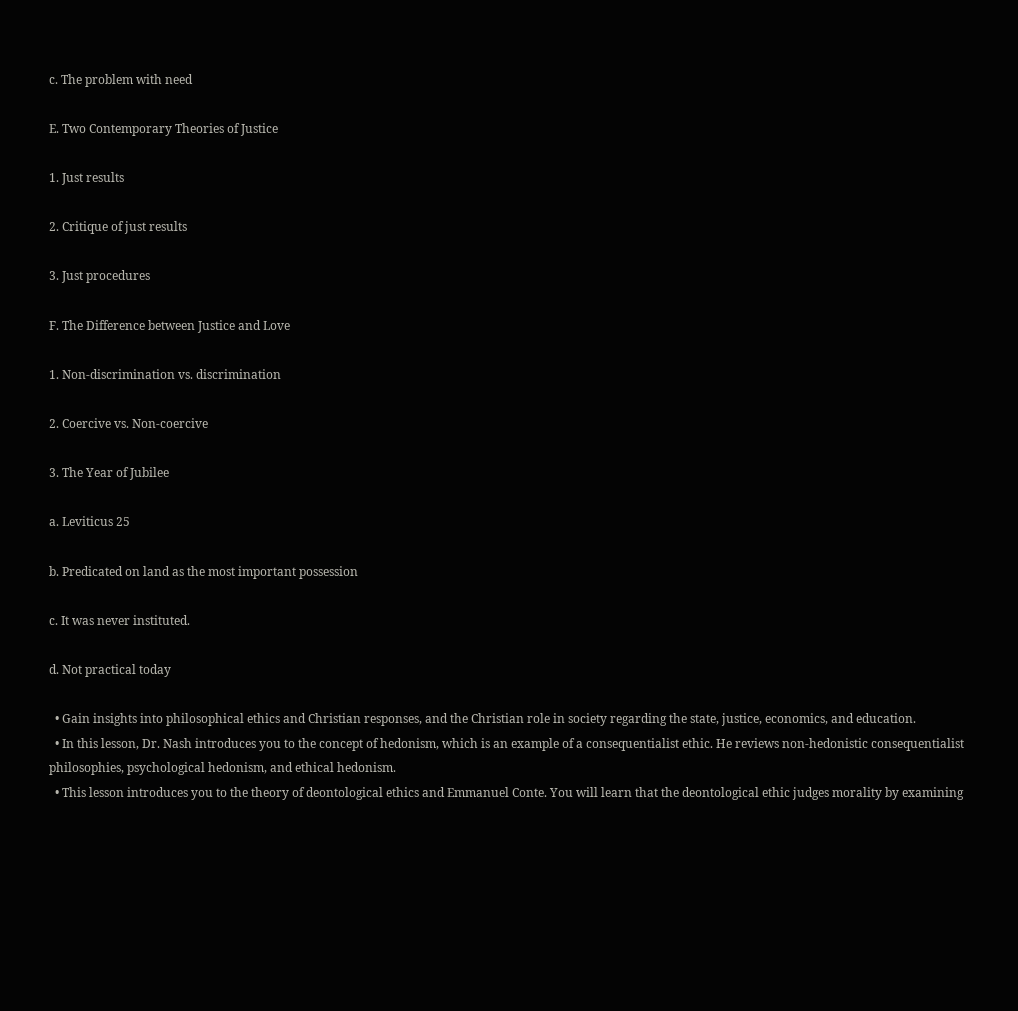c. The problem with need

E. Two Contemporary Theories of Justice

1. Just results

2. Critique of just results

3. Just procedures

F. The Difference between Justice and Love

1. Non-discrimination vs. discrimination

2. Coercive vs. Non-coercive

3. The Year of Jubilee

a. Leviticus 25

b. Predicated on land as the most important possession

c. It was never instituted.

d. Not practical today

  • Gain insights into philosophical ethics and Christian responses, and the Christian role in society regarding the state, justice, economics, and education.
  • In this lesson, Dr. Nash introduces you to the concept of hedonism, which is an example of a consequentialist ethic. He reviews non-hedonistic consequentialist philosophies, psychological hedonism, and ethical hedonism.
  • This lesson introduces you to the theory of deontological ethics and Emmanuel Conte. You will learn that the deontological ethic judges morality by examining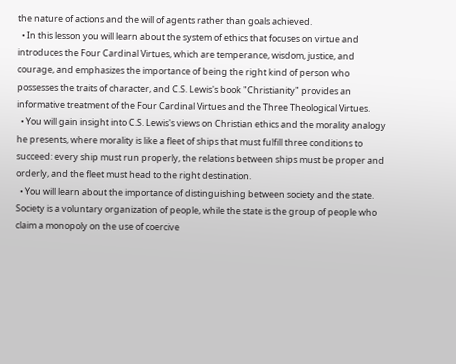the nature of actions and the will of agents rather than goals achieved.
  • In this lesson you will learn about the system of ethics that focuses on virtue and introduces the Four Cardinal Virtues, which are temperance, wisdom, justice, and courage, and emphasizes the importance of being the right kind of person who possesses the traits of character, and C.S. Lewis's book "Christianity" provides an informative treatment of the Four Cardinal Virtues and the Three Theological Virtues.
  • You will gain insight into C.S. Lewis's views on Christian ethics and the morality analogy he presents, where morality is like a fleet of ships that must fulfill three conditions to succeed: every ship must run properly, the relations between ships must be proper and orderly, and the fleet must head to the right destination.
  • You will learn about the importance of distinguishing between society and the state. Society is a voluntary organization of people, while the state is the group of people who claim a monopoly on the use of coercive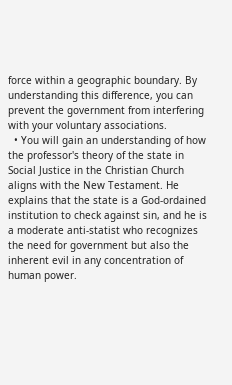force within a geographic boundary. By understanding this difference, you can prevent the government from interfering with your voluntary associations.
  • You will gain an understanding of how the professor's theory of the state in Social Justice in the Christian Church aligns with the New Testament. He explains that the state is a God-ordained institution to check against sin, and he is a moderate anti-statist who recognizes the need for government but also the inherent evil in any concentration of human power.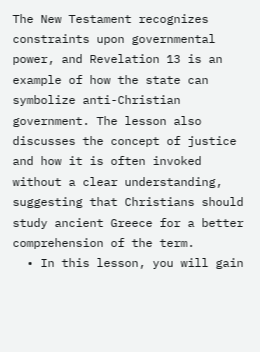The New Testament recognizes constraints upon governmental power, and Revelation 13 is an example of how the state can symbolize anti-Christian government. The lesson also discusses the concept of justice and how it is often invoked without a clear understanding, suggesting that Christians should study ancient Greece for a better comprehension of the term.
  • In this lesson, you will gain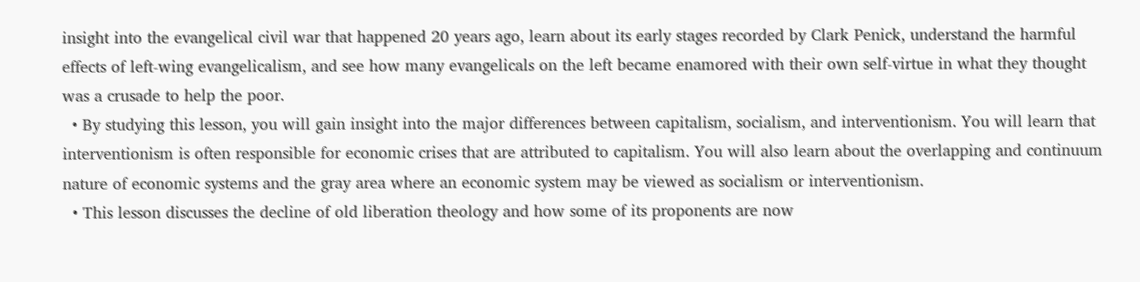insight into the evangelical civil war that happened 20 years ago, learn about its early stages recorded by Clark Penick, understand the harmful effects of left-wing evangelicalism, and see how many evangelicals on the left became enamored with their own self-virtue in what they thought was a crusade to help the poor.
  • By studying this lesson, you will gain insight into the major differences between capitalism, socialism, and interventionism. You will learn that interventionism is often responsible for economic crises that are attributed to capitalism. You will also learn about the overlapping and continuum nature of economic systems and the gray area where an economic system may be viewed as socialism or interventionism.
  • This lesson discusses the decline of old liberation theology and how some of its proponents are now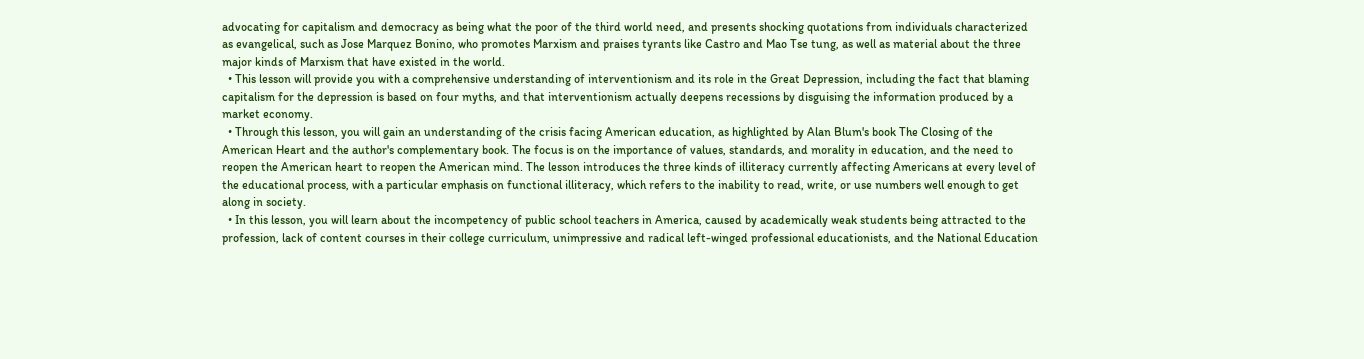advocating for capitalism and democracy as being what the poor of the third world need, and presents shocking quotations from individuals characterized as evangelical, such as Jose Marquez Bonino, who promotes Marxism and praises tyrants like Castro and Mao Tse tung, as well as material about the three major kinds of Marxism that have existed in the world.
  • This lesson will provide you with a comprehensive understanding of interventionism and its role in the Great Depression, including the fact that blaming capitalism for the depression is based on four myths, and that interventionism actually deepens recessions by disguising the information produced by a market economy.
  • Through this lesson, you will gain an understanding of the crisis facing American education, as highlighted by Alan Blum's book The Closing of the American Heart and the author's complementary book. The focus is on the importance of values, standards, and morality in education, and the need to reopen the American heart to reopen the American mind. The lesson introduces the three kinds of illiteracy currently affecting Americans at every level of the educational process, with a particular emphasis on functional illiteracy, which refers to the inability to read, write, or use numbers well enough to get along in society.
  • In this lesson, you will learn about the incompetency of public school teachers in America, caused by academically weak students being attracted to the profession, lack of content courses in their college curriculum, unimpressive and radical left-winged professional educationists, and the National Education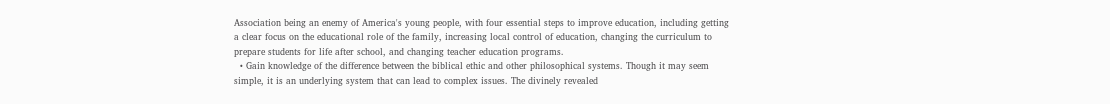Association being an enemy of America's young people, with four essential steps to improve education, including getting a clear focus on the educational role of the family, increasing local control of education, changing the curriculum to prepare students for life after school, and changing teacher education programs.
  • Gain knowledge of the difference between the biblical ethic and other philosophical systems. Though it may seem simple, it is an underlying system that can lead to complex issues. The divinely revealed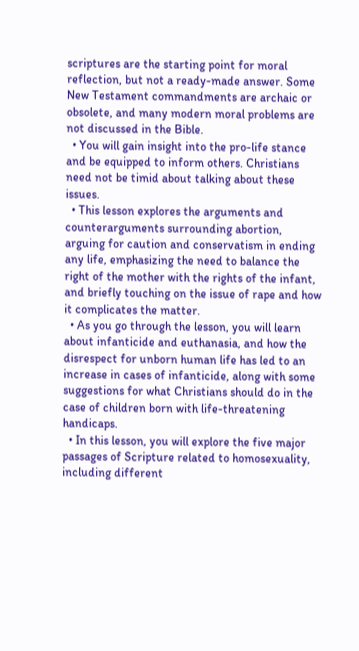scriptures are the starting point for moral reflection, but not a ready-made answer. Some New Testament commandments are archaic or obsolete, and many modern moral problems are not discussed in the Bible.
  • You will gain insight into the pro-life stance and be equipped to inform others. Christians need not be timid about talking about these issues.
  • This lesson explores the arguments and counterarguments surrounding abortion, arguing for caution and conservatism in ending any life, emphasizing the need to balance the right of the mother with the rights of the infant, and briefly touching on the issue of rape and how it complicates the matter.
  • As you go through the lesson, you will learn about infanticide and euthanasia, and how the disrespect for unborn human life has led to an increase in cases of infanticide, along with some suggestions for what Christians should do in the case of children born with life-threatening handicaps.
  • In this lesson, you will explore the five major passages of Scripture related to homosexuality, including different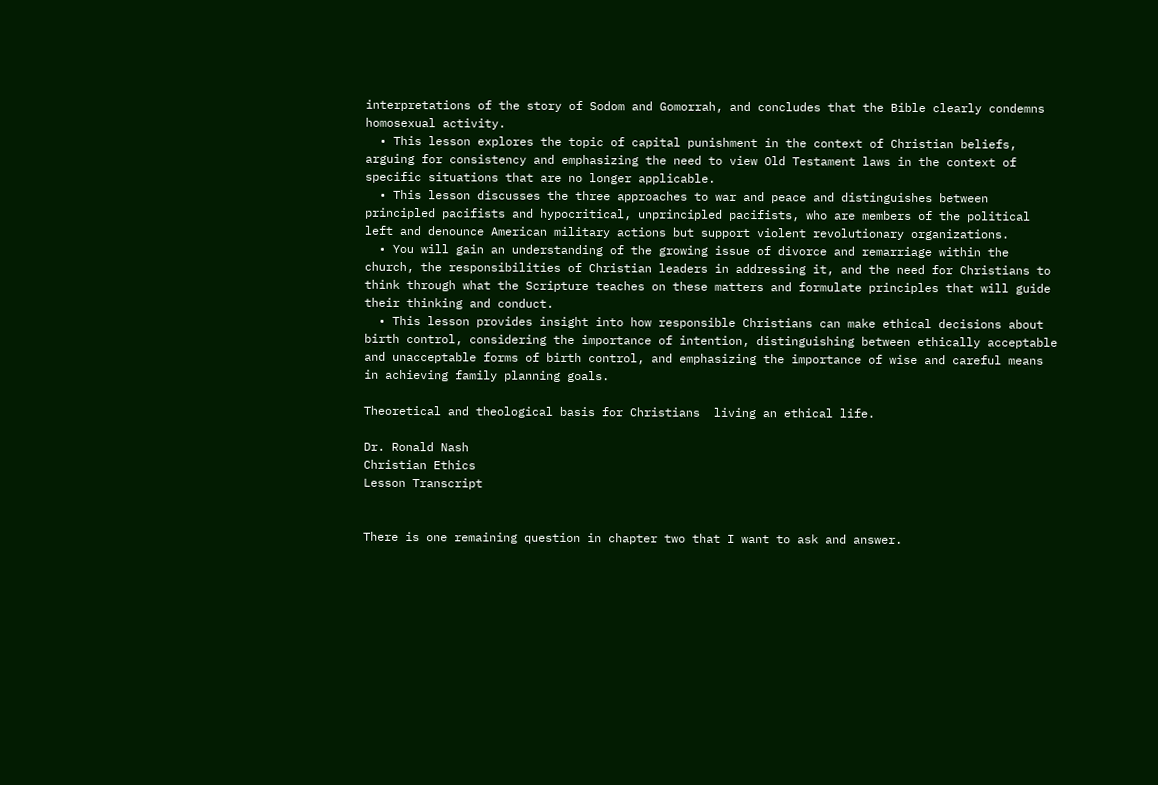interpretations of the story of Sodom and Gomorrah, and concludes that the Bible clearly condemns homosexual activity.
  • This lesson explores the topic of capital punishment in the context of Christian beliefs, arguing for consistency and emphasizing the need to view Old Testament laws in the context of specific situations that are no longer applicable.
  • This lesson discusses the three approaches to war and peace and distinguishes between principled pacifists and hypocritical, unprincipled pacifists, who are members of the political left and denounce American military actions but support violent revolutionary organizations.
  • You will gain an understanding of the growing issue of divorce and remarriage within the church, the responsibilities of Christian leaders in addressing it, and the need for Christians to think through what the Scripture teaches on these matters and formulate principles that will guide their thinking and conduct.
  • This lesson provides insight into how responsible Christians can make ethical decisions about birth control, considering the importance of intention, distinguishing between ethically acceptable and unacceptable forms of birth control, and emphasizing the importance of wise and careful means in achieving family planning goals.

Theoretical and theological basis for Christians  living an ethical life.

Dr. Ronald Nash
Christian Ethics
Lesson Transcript


There is one remaining question in chapter two that I want to ask and answer.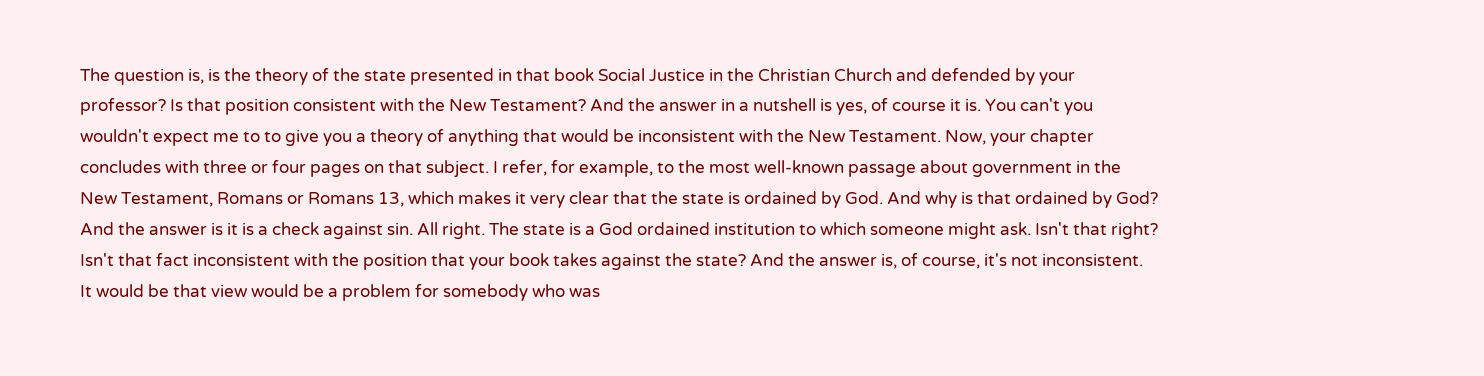The question is, is the theory of the state presented in that book Social Justice in the Christian Church and defended by your professor? Is that position consistent with the New Testament? And the answer in a nutshell is yes, of course it is. You can't you wouldn't expect me to to give you a theory of anything that would be inconsistent with the New Testament. Now, your chapter concludes with three or four pages on that subject. I refer, for example, to the most well-known passage about government in the New Testament, Romans or Romans 13, which makes it very clear that the state is ordained by God. And why is that ordained by God? And the answer is it is a check against sin. All right. The state is a God ordained institution to which someone might ask. Isn't that right? Isn't that fact inconsistent with the position that your book takes against the state? And the answer is, of course, it's not inconsistent. It would be that view would be a problem for somebody who was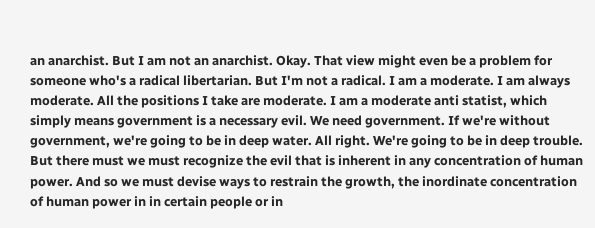an anarchist. But I am not an anarchist. Okay. That view might even be a problem for someone who's a radical libertarian. But I'm not a radical. I am a moderate. I am always moderate. All the positions I take are moderate. I am a moderate anti statist, which simply means government is a necessary evil. We need government. If we're without government, we're going to be in deep water. All right. We're going to be in deep trouble. But there must we must recognize the evil that is inherent in any concentration of human power. And so we must devise ways to restrain the growth, the inordinate concentration of human power in in certain people or in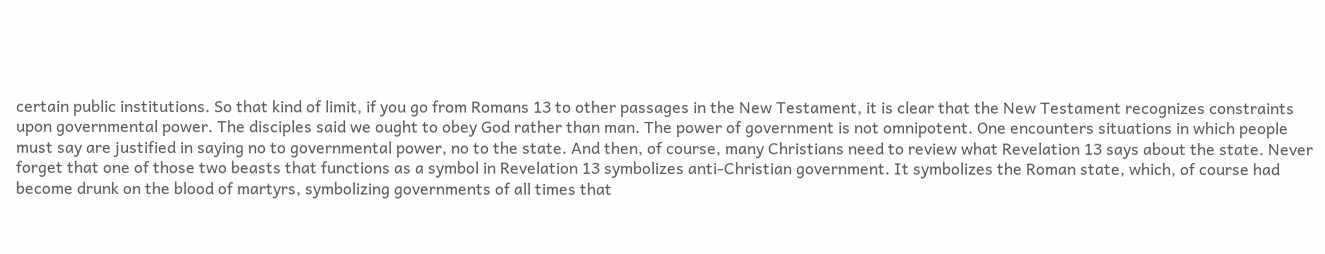certain public institutions. So that kind of limit, if you go from Romans 13 to other passages in the New Testament, it is clear that the New Testament recognizes constraints upon governmental power. The disciples said we ought to obey God rather than man. The power of government is not omnipotent. One encounters situations in which people must say are justified in saying no to governmental power, no to the state. And then, of course, many Christians need to review what Revelation 13 says about the state. Never forget that one of those two beasts that functions as a symbol in Revelation 13 symbolizes anti-Christian government. It symbolizes the Roman state, which, of course had become drunk on the blood of martyrs, symbolizing governments of all times that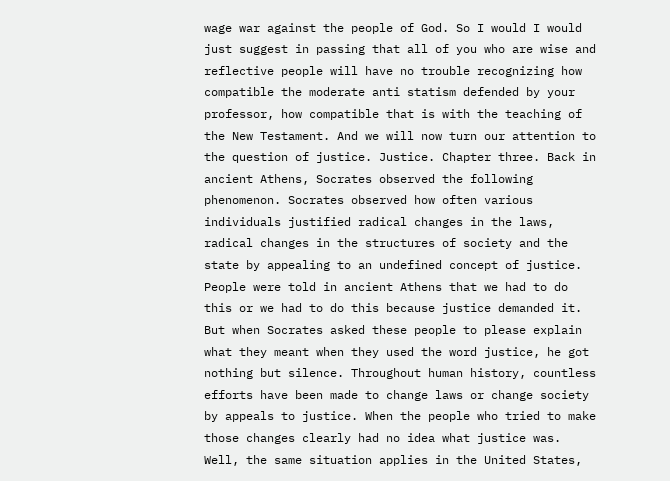wage war against the people of God. So I would I would just suggest in passing that all of you who are wise and reflective people will have no trouble recognizing how compatible the moderate anti statism defended by your professor, how compatible that is with the teaching of the New Testament. And we will now turn our attention to the question of justice. Justice. Chapter three. Back in ancient Athens, Socrates observed the following phenomenon. Socrates observed how often various individuals justified radical changes in the laws, radical changes in the structures of society and the state by appealing to an undefined concept of justice. People were told in ancient Athens that we had to do this or we had to do this because justice demanded it. But when Socrates asked these people to please explain what they meant when they used the word justice, he got nothing but silence. Throughout human history, countless efforts have been made to change laws or change society by appeals to justice. When the people who tried to make those changes clearly had no idea what justice was. Well, the same situation applies in the United States,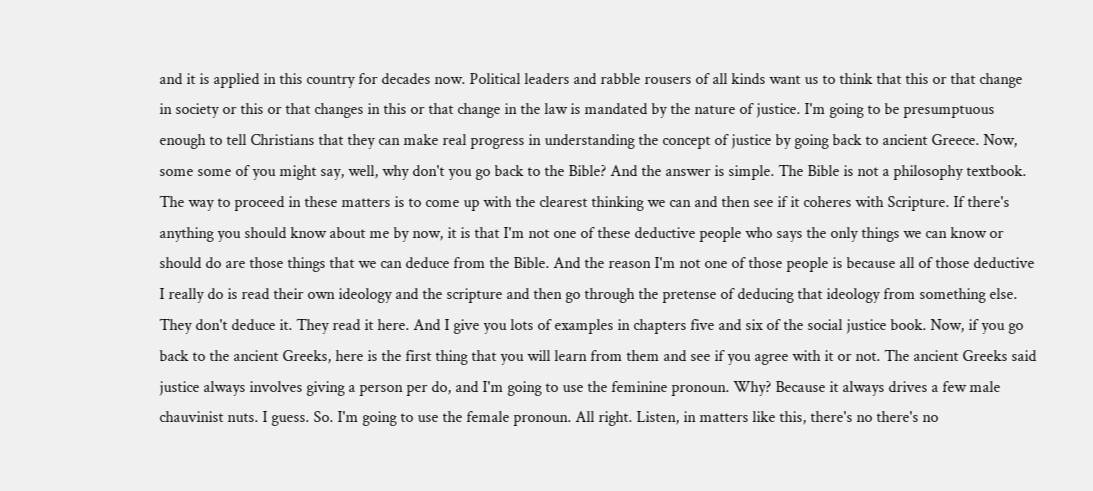and it is applied in this country for decades now. Political leaders and rabble rousers of all kinds want us to think that this or that change in society or this or that changes in this or that change in the law is mandated by the nature of justice. I'm going to be presumptuous enough to tell Christians that they can make real progress in understanding the concept of justice by going back to ancient Greece. Now, some some of you might say, well, why don't you go back to the Bible? And the answer is simple. The Bible is not a philosophy textbook. The way to proceed in these matters is to come up with the clearest thinking we can and then see if it coheres with Scripture. If there's anything you should know about me by now, it is that I'm not one of these deductive people who says the only things we can know or should do are those things that we can deduce from the Bible. And the reason I'm not one of those people is because all of those deductive I really do is read their own ideology and the scripture and then go through the pretense of deducing that ideology from something else. They don't deduce it. They read it here. And I give you lots of examples in chapters five and six of the social justice book. Now, if you go back to the ancient Greeks, here is the first thing that you will learn from them and see if you agree with it or not. The ancient Greeks said justice always involves giving a person per do, and I'm going to use the feminine pronoun. Why? Because it always drives a few male chauvinist nuts. I guess. So. I'm going to use the female pronoun. All right. Listen, in matters like this, there's no there's no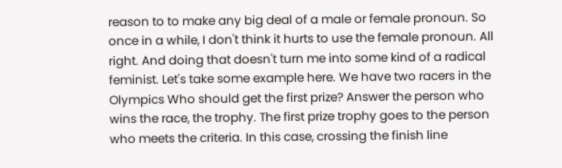reason to to make any big deal of a male or female pronoun. So once in a while, I don't think it hurts to use the female pronoun. All right. And doing that doesn't turn me into some kind of a radical feminist. Let's take some example here. We have two racers in the Olympics Who should get the first prize? Answer the person who wins the race, the trophy. The first prize trophy goes to the person who meets the criteria. In this case, crossing the finish line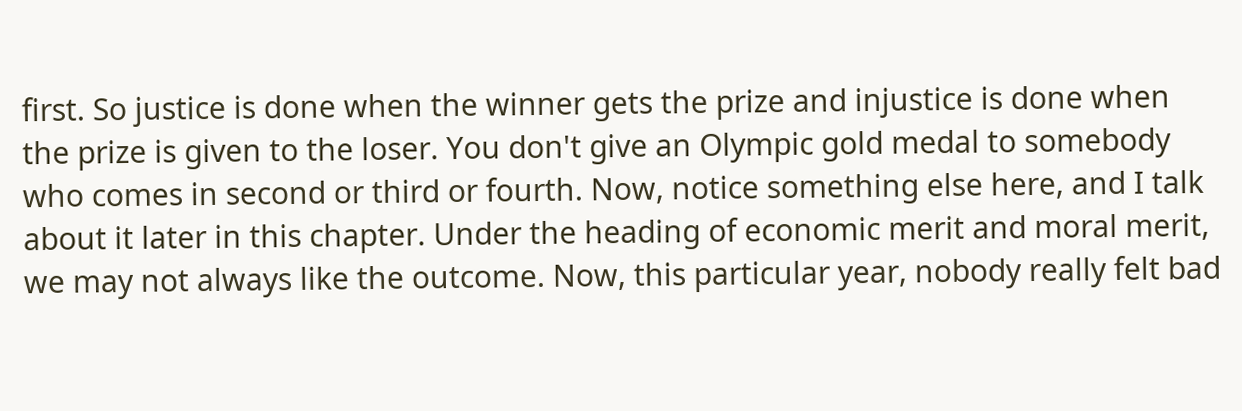first. So justice is done when the winner gets the prize and injustice is done when the prize is given to the loser. You don't give an Olympic gold medal to somebody who comes in second or third or fourth. Now, notice something else here, and I talk about it later in this chapter. Under the heading of economic merit and moral merit, we may not always like the outcome. Now, this particular year, nobody really felt bad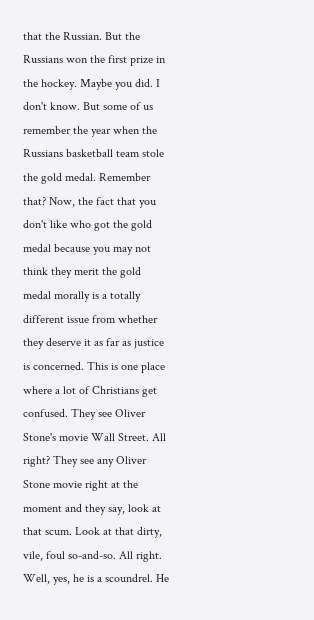that the Russian. But the Russians won the first prize in the hockey. Maybe you did. I don't know. But some of us remember the year when the Russians basketball team stole the gold medal. Remember that? Now, the fact that you don't like who got the gold medal because you may not think they merit the gold medal morally is a totally different issue from whether they deserve it as far as justice is concerned. This is one place where a lot of Christians get confused. They see Oliver Stone's movie Wall Street. All right? They see any Oliver Stone movie right at the moment and they say, look at that scum. Look at that dirty, vile, foul so-and-so. All right. Well, yes, he is a scoundrel. He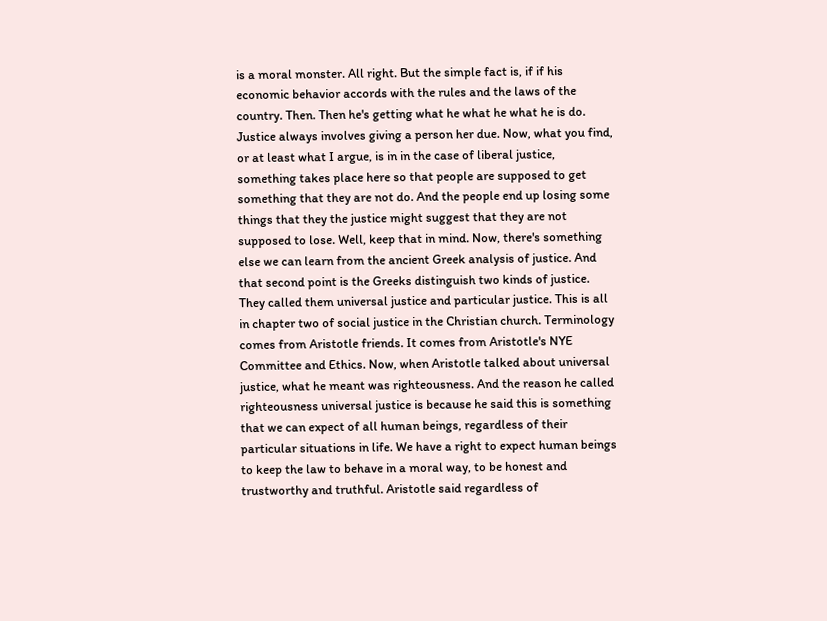is a moral monster. All right. But the simple fact is, if if his economic behavior accords with the rules and the laws of the country. Then. Then he's getting what he what he what he is do. Justice always involves giving a person her due. Now, what you find, or at least what I argue, is in in the case of liberal justice, something takes place here so that people are supposed to get something that they are not do. And the people end up losing some things that they the justice might suggest that they are not supposed to lose. Well, keep that in mind. Now, there's something else we can learn from the ancient Greek analysis of justice. And that second point is the Greeks distinguish two kinds of justice. They called them universal justice and particular justice. This is all in chapter two of social justice in the Christian church. Terminology comes from Aristotle friends. It comes from Aristotle's NYE Committee and Ethics. Now, when Aristotle talked about universal justice, what he meant was righteousness. And the reason he called righteousness universal justice is because he said this is something that we can expect of all human beings, regardless of their particular situations in life. We have a right to expect human beings to keep the law to behave in a moral way, to be honest and trustworthy and truthful. Aristotle said regardless of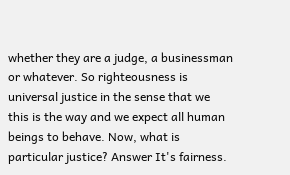whether they are a judge, a businessman or whatever. So righteousness is universal justice in the sense that we this is the way and we expect all human beings to behave. Now, what is particular justice? Answer It's fairness.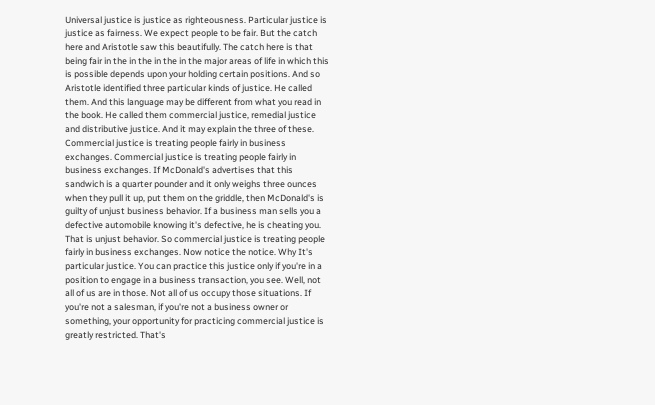Universal justice is justice as righteousness. Particular justice is justice as fairness. We expect people to be fair. But the catch here and Aristotle saw this beautifully. The catch here is that being fair in the in the in the in the major areas of life in which this is possible depends upon your holding certain positions. And so Aristotle identified three particular kinds of justice. He called them. And this language may be different from what you read in the book. He called them commercial justice, remedial justice and distributive justice. And it may explain the three of these. Commercial justice is treating people fairly in business exchanges. Commercial justice is treating people fairly in business exchanges. If McDonald's advertises that this sandwich is a quarter pounder and it only weighs three ounces when they pull it up, put them on the griddle, then McDonald's is guilty of unjust business behavior. If a business man sells you a defective automobile knowing it's defective, he is cheating you. That is unjust behavior. So commercial justice is treating people fairly in business exchanges. Now notice the notice. Why It's particular justice. You can practice this justice only if you're in a position to engage in a business transaction, you see. Well, not all of us are in those. Not all of us occupy those situations. If you're not a salesman, if you're not a business owner or something, your opportunity for practicing commercial justice is greatly restricted. That's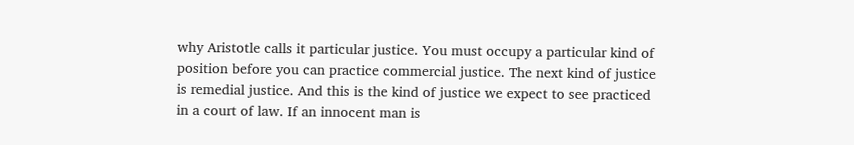why Aristotle calls it particular justice. You must occupy a particular kind of position before you can practice commercial justice. The next kind of justice is remedial justice. And this is the kind of justice we expect to see practiced in a court of law. If an innocent man is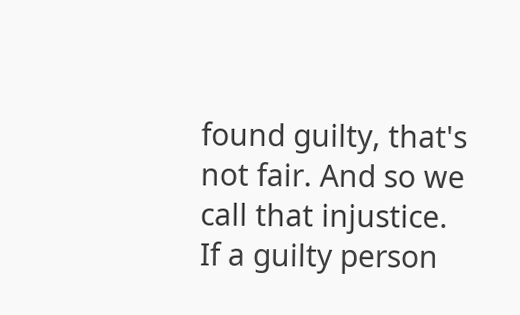found guilty, that's not fair. And so we call that injustice. If a guilty person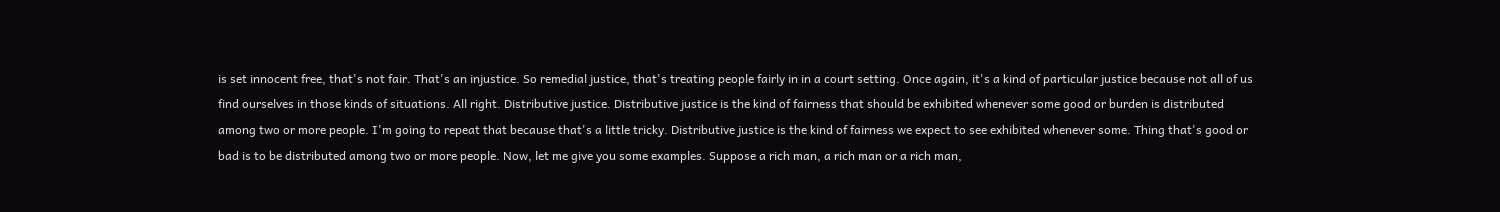is set innocent free, that's not fair. That's an injustice. So remedial justice, that's treating people fairly in in a court setting. Once again, it's a kind of particular justice because not all of us find ourselves in those kinds of situations. All right. Distributive justice. Distributive justice is the kind of fairness that should be exhibited whenever some good or burden is distributed among two or more people. I'm going to repeat that because that's a little tricky. Distributive justice is the kind of fairness we expect to see exhibited whenever some. Thing that's good or bad is to be distributed among two or more people. Now, let me give you some examples. Suppose a rich man, a rich man or a rich man,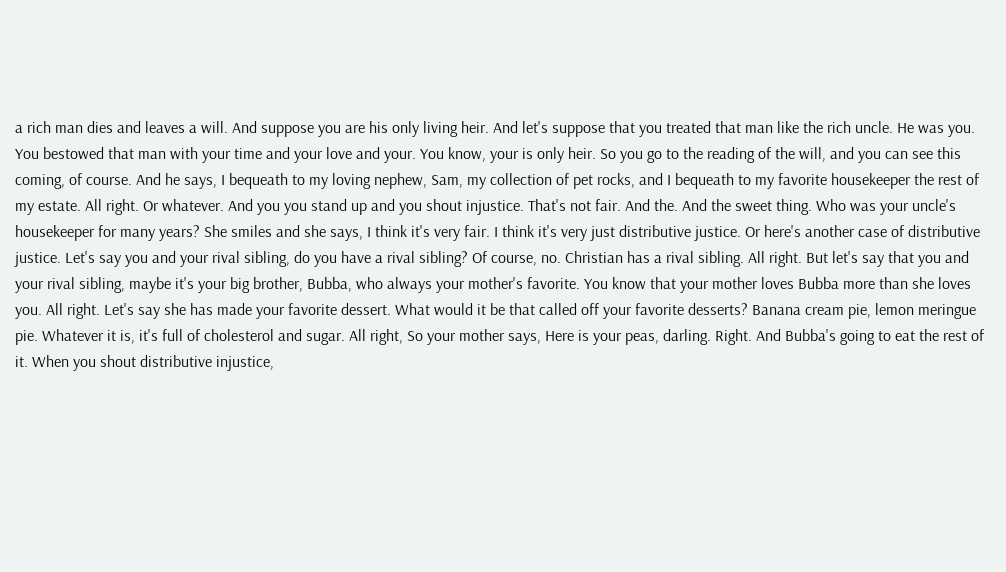a rich man dies and leaves a will. And suppose you are his only living heir. And let's suppose that you treated that man like the rich uncle. He was you. You bestowed that man with your time and your love and your. You know, your is only heir. So you go to the reading of the will, and you can see this coming, of course. And he says, I bequeath to my loving nephew, Sam, my collection of pet rocks, and I bequeath to my favorite housekeeper the rest of my estate. All right. Or whatever. And you you stand up and you shout injustice. That's not fair. And the. And the sweet thing. Who was your uncle's housekeeper for many years? She smiles and she says, I think it's very fair. I think it's very just distributive justice. Or here's another case of distributive justice. Let's say you and your rival sibling, do you have a rival sibling? Of course, no. Christian has a rival sibling. All right. But let's say that you and your rival sibling, maybe it's your big brother, Bubba, who always your mother's favorite. You know that your mother loves Bubba more than she loves you. All right. Let's say she has made your favorite dessert. What would it be that called off your favorite desserts? Banana cream pie, lemon meringue pie. Whatever it is, it's full of cholesterol and sugar. All right, So your mother says, Here is your peas, darling. Right. And Bubba's going to eat the rest of it. When you shout distributive injustice,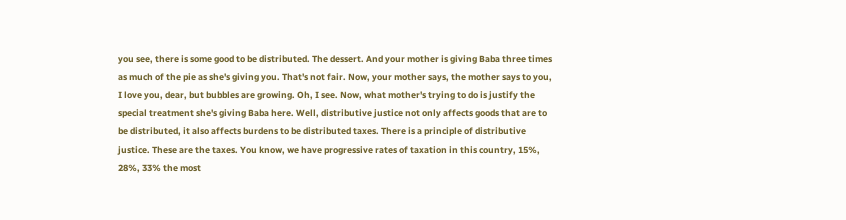you see, there is some good to be distributed. The dessert. And your mother is giving Baba three times as much of the pie as she's giving you. That's not fair. Now, your mother says, the mother says to you, I love you, dear, but bubbles are growing. Oh, I see. Now, what mother's trying to do is justify the special treatment she's giving Baba here. Well, distributive justice not only affects goods that are to be distributed, it also affects burdens to be distributed taxes. There is a principle of distributive justice. These are the taxes. You know, we have progressive rates of taxation in this country, 15%, 28%, 33% the most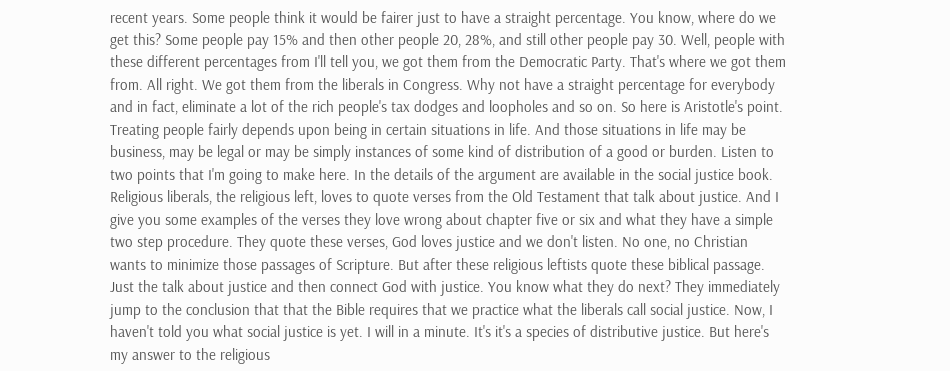recent years. Some people think it would be fairer just to have a straight percentage. You know, where do we get this? Some people pay 15% and then other people 20, 28%, and still other people pay 30. Well, people with these different percentages from I'll tell you, we got them from the Democratic Party. That's where we got them from. All right. We got them from the liberals in Congress. Why not have a straight percentage for everybody and in fact, eliminate a lot of the rich people's tax dodges and loopholes and so on. So here is Aristotle's point. Treating people fairly depends upon being in certain situations in life. And those situations in life may be business, may be legal or may be simply instances of some kind of distribution of a good or burden. Listen to two points that I'm going to make here. In the details of the argument are available in the social justice book. Religious liberals, the religious left, loves to quote verses from the Old Testament that talk about justice. And I give you some examples of the verses they love wrong about chapter five or six and what they have a simple two step procedure. They quote these verses, God loves justice and we don't listen. No one, no Christian wants to minimize those passages of Scripture. But after these religious leftists quote these biblical passage. Just the talk about justice and then connect God with justice. You know what they do next? They immediately jump to the conclusion that that the Bible requires that we practice what the liberals call social justice. Now, I haven't told you what social justice is yet. I will in a minute. It's it's a species of distributive justice. But here's my answer to the religious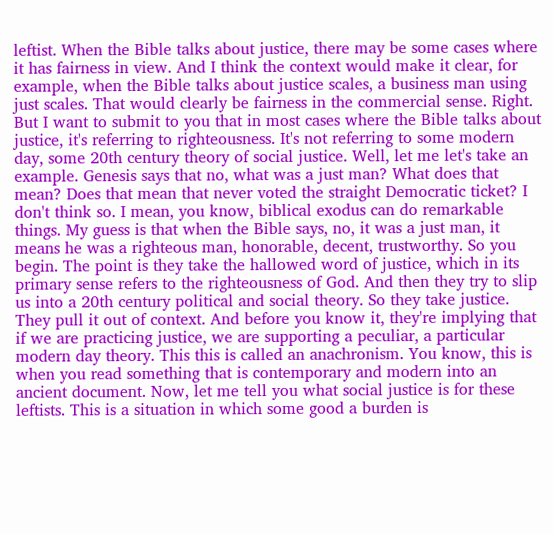leftist. When the Bible talks about justice, there may be some cases where it has fairness in view. And I think the context would make it clear, for example, when the Bible talks about justice scales, a business man using just scales. That would clearly be fairness in the commercial sense. Right. But I want to submit to you that in most cases where the Bible talks about justice, it's referring to righteousness. It's not referring to some modern day, some 20th century theory of social justice. Well, let me let's take an example. Genesis says that no, what was a just man? What does that mean? Does that mean that never voted the straight Democratic ticket? I don't think so. I mean, you know, biblical exodus can do remarkable things. My guess is that when the Bible says, no, it was a just man, it means he was a righteous man, honorable, decent, trustworthy. So you begin. The point is they take the hallowed word of justice, which in its primary sense refers to the righteousness of God. And then they try to slip us into a 20th century political and social theory. So they take justice. They pull it out of context. And before you know it, they're implying that if we are practicing justice, we are supporting a peculiar, a particular modern day theory. This this is called an anachronism. You know, this is when you read something that is contemporary and modern into an ancient document. Now, let me tell you what social justice is for these leftists. This is a situation in which some good a burden is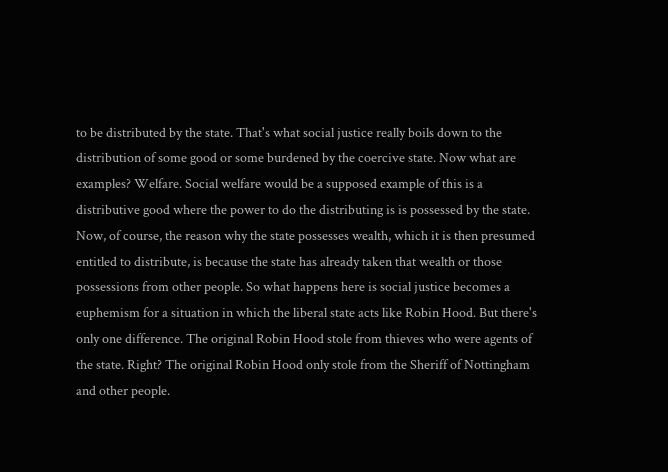to be distributed by the state. That's what social justice really boils down to the distribution of some good or some burdened by the coercive state. Now what are examples? Welfare. Social welfare would be a supposed example of this is a distributive good where the power to do the distributing is is possessed by the state. Now, of course, the reason why the state possesses wealth, which it is then presumed entitled to distribute, is because the state has already taken that wealth or those possessions from other people. So what happens here is social justice becomes a euphemism for a situation in which the liberal state acts like Robin Hood. But there's only one difference. The original Robin Hood stole from thieves who were agents of the state. Right? The original Robin Hood only stole from the Sheriff of Nottingham and other people.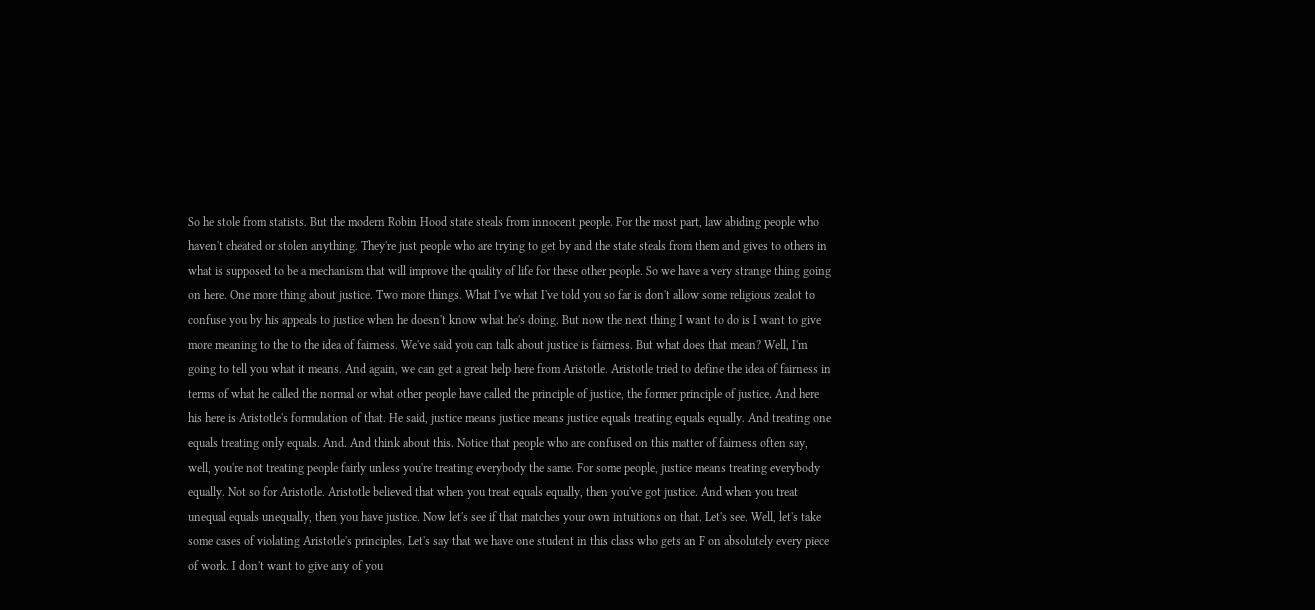So he stole from statists. But the modern Robin Hood state steals from innocent people. For the most part, law abiding people who haven't cheated or stolen anything. They're just people who are trying to get by and the state steals from them and gives to others in what is supposed to be a mechanism that will improve the quality of life for these other people. So we have a very strange thing going on here. One more thing about justice. Two more things. What I've what I've told you so far is don't allow some religious zealot to confuse you by his appeals to justice when he doesn't know what he's doing. But now the next thing I want to do is I want to give more meaning to the to the idea of fairness. We've said you can talk about justice is fairness. But what does that mean? Well, I'm going to tell you what it means. And again, we can get a great help here from Aristotle. Aristotle tried to define the idea of fairness in terms of what he called the normal or what other people have called the principle of justice, the former principle of justice. And here his here is Aristotle's formulation of that. He said, justice means justice means justice equals treating equals equally. And treating one equals treating only equals. And. And think about this. Notice that people who are confused on this matter of fairness often say, well, you're not treating people fairly unless you're treating everybody the same. For some people, justice means treating everybody equally. Not so for Aristotle. Aristotle believed that when you treat equals equally, then you've got justice. And when you treat unequal equals unequally, then you have justice. Now let's see if that matches your own intuitions on that. Let's see. Well, let's take some cases of violating Aristotle's principles. Let's say that we have one student in this class who gets an F on absolutely every piece of work. I don't want to give any of you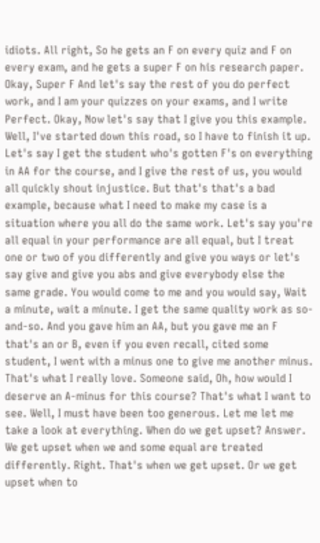idiots. All right, So he gets an F on every quiz and F on every exam, and he gets a super F on his research paper. Okay, Super F And let's say the rest of you do perfect work, and I am your quizzes on your exams, and I write Perfect. Okay, Now let's say that I give you this example. Well, I've started down this road, so I have to finish it up. Let's say I get the student who's gotten F's on everything in AA for the course, and I give the rest of us, you would all quickly shout injustice. But that's that's a bad example, because what I need to make my case is a situation where you all do the same work. Let's say you're all equal in your performance are all equal, but I treat one or two of you differently and give you ways or let's say give and give you abs and give everybody else the same grade. You would come to me and you would say, Wait a minute, wait a minute. I get the same quality work as so-and-so. And you gave him an AA, but you gave me an F that's an or B, even if you even recall, cited some student, I went with a minus one to give me another minus. That's what I really love. Someone said, Oh, how would I deserve an A-minus for this course? That's what I want to see. Well, I must have been too generous. Let me let me take a look at everything. When do we get upset? Answer. We get upset when we and some equal are treated differently. Right. That's when we get upset. Or we get upset when to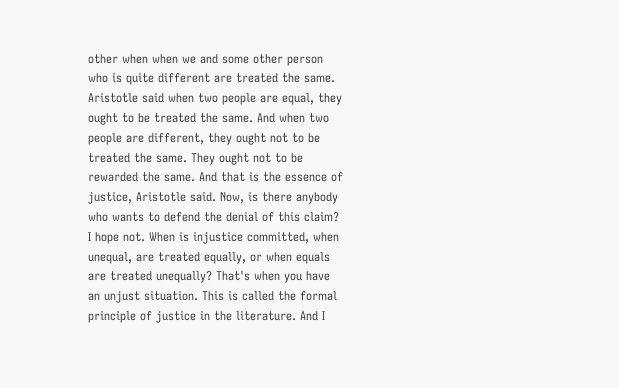other when when we and some other person who is quite different are treated the same. Aristotle said when two people are equal, they ought to be treated the same. And when two people are different, they ought not to be treated the same. They ought not to be rewarded the same. And that is the essence of justice, Aristotle said. Now, is there anybody who wants to defend the denial of this claim? I hope not. When is injustice committed, when unequal, are treated equally, or when equals are treated unequally? That's when you have an unjust situation. This is called the formal principle of justice in the literature. And I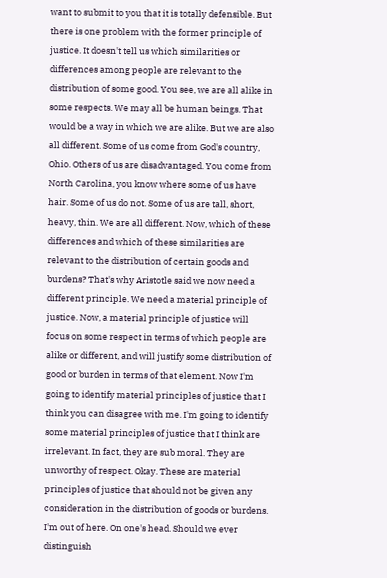want to submit to you that it is totally defensible. But there is one problem with the former principle of justice. It doesn't tell us which similarities or differences among people are relevant to the distribution of some good. You see, we are all alike in some respects. We may all be human beings. That would be a way in which we are alike. But we are also all different. Some of us come from God's country, Ohio. Others of us are disadvantaged. You come from North Carolina, you know where some of us have hair. Some of us do not. Some of us are tall, short, heavy, thin. We are all different. Now, which of these differences and which of these similarities are relevant to the distribution of certain goods and burdens? That's why Aristotle said we now need a different principle. We need a material principle of justice. Now, a material principle of justice will focus on some respect in terms of which people are alike or different, and will justify some distribution of good or burden in terms of that element. Now I'm going to identify material principles of justice that I think you can disagree with me. I'm going to identify some material principles of justice that I think are irrelevant. In fact, they are sub moral. They are unworthy of respect. Okay. These are material principles of justice that should not be given any consideration in the distribution of goods or burdens. I'm out of here. On one's head. Should we ever distinguish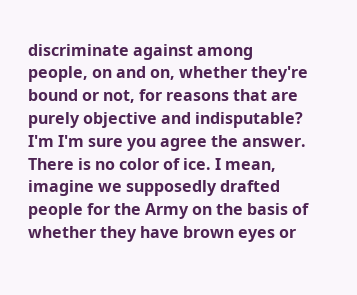discriminate against among people, on and on, whether they're bound or not, for reasons that are purely objective and indisputable? I'm I'm sure you agree the answer. There is no color of ice. I mean, imagine we supposedly drafted people for the Army on the basis of whether they have brown eyes or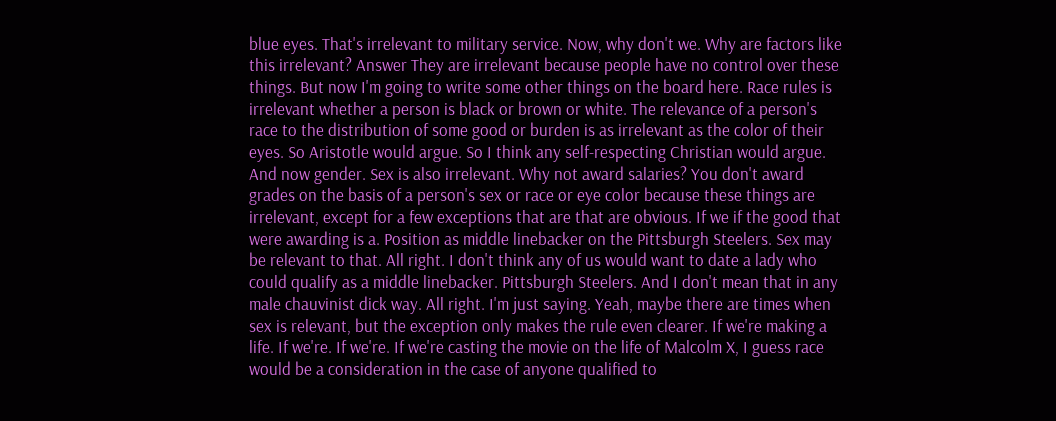blue eyes. That's irrelevant to military service. Now, why don't we. Why are factors like this irrelevant? Answer They are irrelevant because people have no control over these things. But now I'm going to write some other things on the board here. Race rules is irrelevant whether a person is black or brown or white. The relevance of a person's race to the distribution of some good or burden is as irrelevant as the color of their eyes. So Aristotle would argue. So I think any self-respecting Christian would argue. And now gender. Sex is also irrelevant. Why not award salaries? You don't award grades on the basis of a person's sex or race or eye color because these things are irrelevant, except for a few exceptions that are that are obvious. If we if the good that were awarding is a. Position as middle linebacker on the Pittsburgh Steelers. Sex may be relevant to that. All right. I don't think any of us would want to date a lady who could qualify as a middle linebacker. Pittsburgh Steelers. And I don't mean that in any male chauvinist dick way. All right. I'm just saying. Yeah, maybe there are times when sex is relevant, but the exception only makes the rule even clearer. If we're making a life. If we're. If we're. If we're casting the movie on the life of Malcolm X, I guess race would be a consideration in the case of anyone qualified to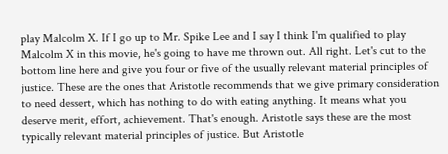play Malcolm X. If I go up to Mr. Spike Lee and I say I think I'm qualified to play Malcolm X in this movie, he's going to have me thrown out. All right. Let's cut to the bottom line here and give you four or five of the usually relevant material principles of justice. These are the ones that Aristotle recommends that we give primary consideration to need dessert, which has nothing to do with eating anything. It means what you deserve merit, effort, achievement. That's enough. Aristotle says these are the most typically relevant material principles of justice. But Aristotle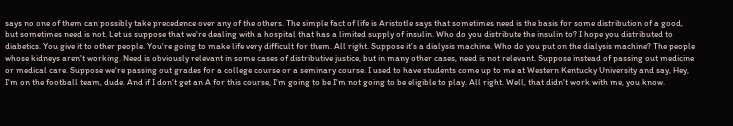says no one of them can possibly take precedence over any of the others. The simple fact of life is Aristotle says that sometimes need is the basis for some distribution of a good, but sometimes need is not. Let us suppose that we're dealing with a hospital that has a limited supply of insulin. Who do you distribute the insulin to? I hope you distributed to diabetics. You give it to other people. You're going to make life very difficult for them. All right. Suppose it's a dialysis machine. Who do you put on the dialysis machine? The people whose kidneys aren't working. Need is obviously relevant in some cases of distributive justice, but in many other cases, need is not relevant. Suppose instead of passing out medicine or medical care. Suppose we're passing out grades for a college course or a seminary course. I used to have students come up to me at Western Kentucky University and say, Hey, I'm on the football team, dude. And if I don't get an A for this course, I'm going to be I'm not going to be eligible to play. All right. Well, that didn't work with me, you know.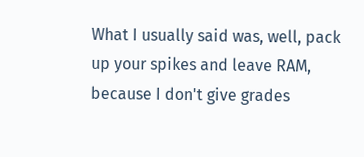What I usually said was, well, pack up your spikes and leave RAM, because I don't give grades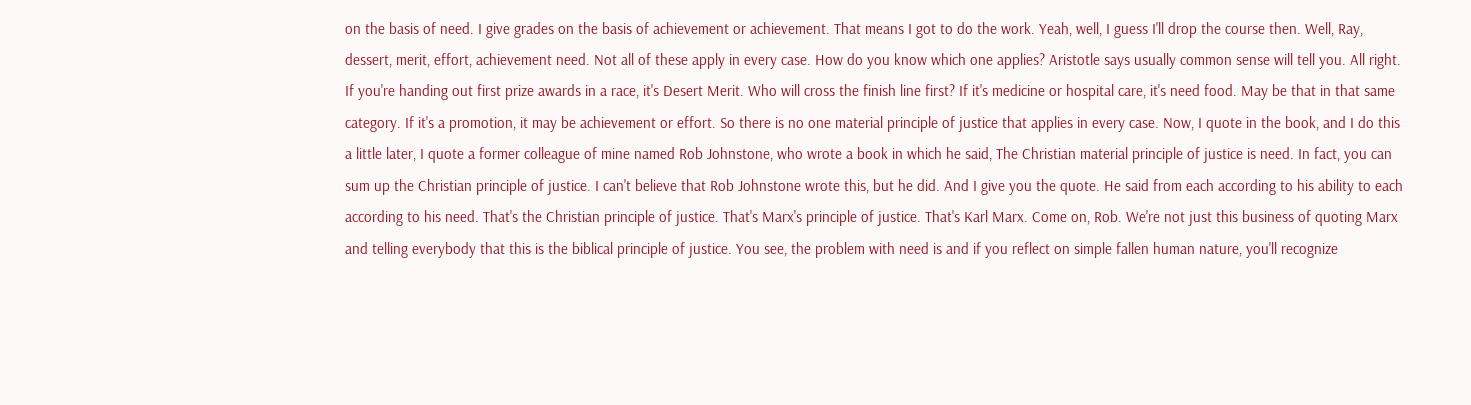on the basis of need. I give grades on the basis of achievement or achievement. That means I got to do the work. Yeah, well, I guess I'll drop the course then. Well, Ray, dessert, merit, effort, achievement need. Not all of these apply in every case. How do you know which one applies? Aristotle says usually common sense will tell you. All right. If you're handing out first prize awards in a race, it's Desert Merit. Who will cross the finish line first? If it's medicine or hospital care, it's need food. May be that in that same category. If it's a promotion, it may be achievement or effort. So there is no one material principle of justice that applies in every case. Now, I quote in the book, and I do this a little later, I quote a former colleague of mine named Rob Johnstone, who wrote a book in which he said, The Christian material principle of justice is need. In fact, you can sum up the Christian principle of justice. I can't believe that Rob Johnstone wrote this, but he did. And I give you the quote. He said from each according to his ability to each according to his need. That's the Christian principle of justice. That's Marx's principle of justice. That's Karl Marx. Come on, Rob. We're not just this business of quoting Marx and telling everybody that this is the biblical principle of justice. You see, the problem with need is and if you reflect on simple fallen human nature, you'll recognize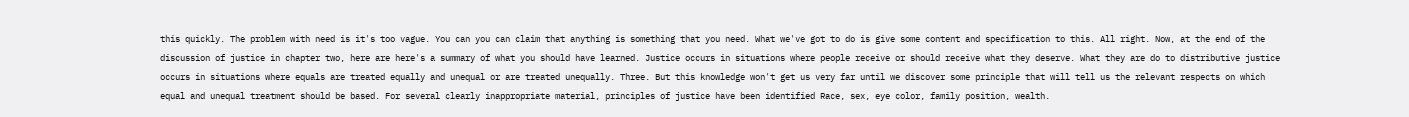this quickly. The problem with need is it's too vague. You can you can claim that anything is something that you need. What we've got to do is give some content and specification to this. All right. Now, at the end of the discussion of justice in chapter two, here are here's a summary of what you should have learned. Justice occurs in situations where people receive or should receive what they deserve. What they are do to distributive justice occurs in situations where equals are treated equally and unequal or are treated unequally. Three. But this knowledge won't get us very far until we discover some principle that will tell us the relevant respects on which equal and unequal treatment should be based. For several clearly inappropriate material, principles of justice have been identified Race, sex, eye color, family position, wealth.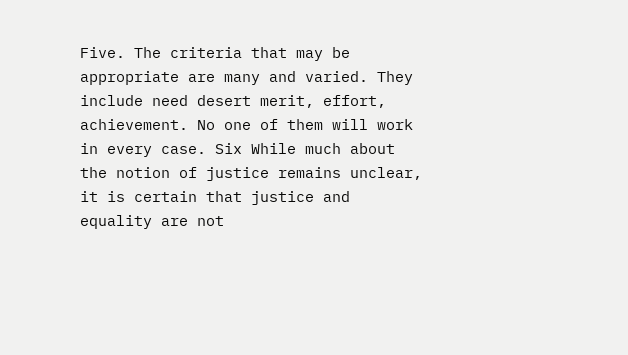Five. The criteria that may be appropriate are many and varied. They include need desert merit, effort, achievement. No one of them will work in every case. Six While much about the notion of justice remains unclear, it is certain that justice and equality are not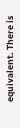equivalent. There is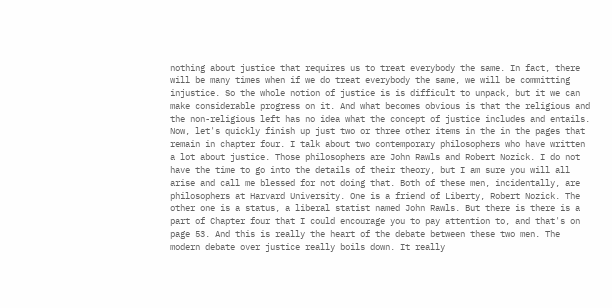nothing about justice that requires us to treat everybody the same. In fact, there will be many times when if we do treat everybody the same, we will be committing injustice. So the whole notion of justice is is difficult to unpack, but it we can make considerable progress on it. And what becomes obvious is that the religious and the non-religious left has no idea what the concept of justice includes and entails. Now, let's quickly finish up just two or three other items in the in the pages that remain in chapter four. I talk about two contemporary philosophers who have written a lot about justice. Those philosophers are John Rawls and Robert Nozick. I do not have the time to go into the details of their theory, but I am sure you will all arise and call me blessed for not doing that. Both of these men, incidentally, are philosophers at Harvard University. One is a friend of Liberty, Robert Nozick. The other one is a status, a liberal statist named John Rawls. But there is there is a part of Chapter four that I could encourage you to pay attention to, and that's on page 53. And this is really the heart of the debate between these two men. The modern debate over justice really boils down. It really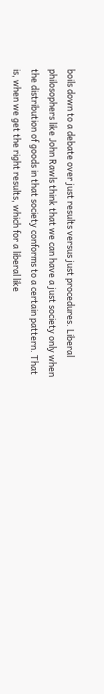boils down to a debate over just results versus just procedures. Liberal philosophers like John Rawls think that we can have a just society only when the distribution of goods in that society conforms to a certain pattern. That is, when we get the right results, which for a liberal like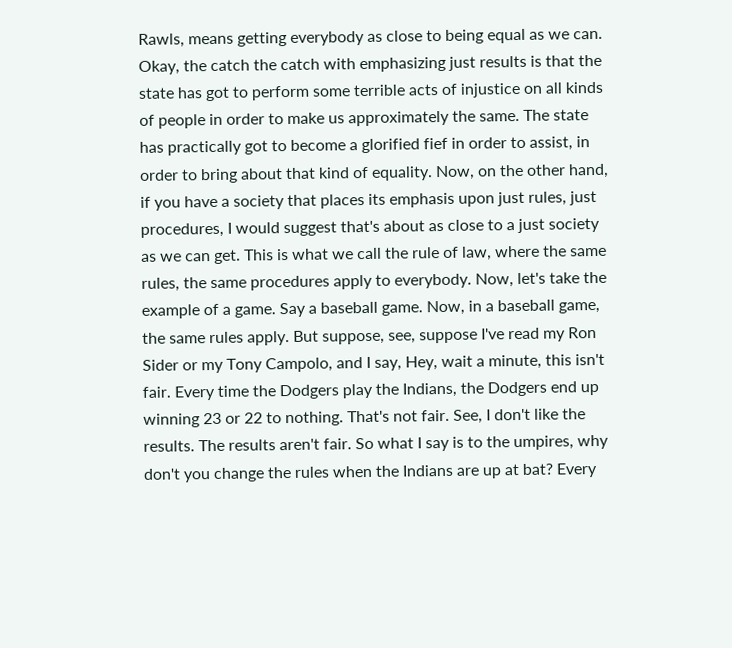Rawls, means getting everybody as close to being equal as we can. Okay, the catch the catch with emphasizing just results is that the state has got to perform some terrible acts of injustice on all kinds of people in order to make us approximately the same. The state has practically got to become a glorified fief in order to assist, in order to bring about that kind of equality. Now, on the other hand, if you have a society that places its emphasis upon just rules, just procedures, I would suggest that's about as close to a just society as we can get. This is what we call the rule of law, where the same rules, the same procedures apply to everybody. Now, let's take the example of a game. Say a baseball game. Now, in a baseball game, the same rules apply. But suppose, see, suppose I've read my Ron Sider or my Tony Campolo, and I say, Hey, wait a minute, this isn't fair. Every time the Dodgers play the Indians, the Dodgers end up winning 23 or 22 to nothing. That's not fair. See, I don't like the results. The results aren't fair. So what I say is to the umpires, why don't you change the rules when the Indians are up at bat? Every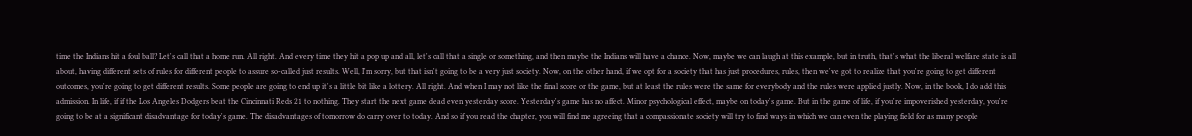time the Indians hit a foul ball? Let's call that a home run. All right. And every time they hit a pop up and all, let's call that a single or something, and then maybe the Indians will have a chance. Now, maybe we can laugh at this example, but in truth, that's what the liberal welfare state is all about, having different sets of rules for different people to assure so-called just results. Well, I'm sorry, but that isn't going to be a very just society. Now, on the other hand, if we opt for a society that has just procedures, rules, then we've got to realize that you're going to get different outcomes, you're going to get different results. Some people are going to end up it's a little bit like a lottery. All right. And when I may not like the final score or the game, but at least the rules were the same for everybody and the rules were applied justly. Now, in the book, I do add this admission. In life, if if the Los Angeles Dodgers beat the Cincinnati Reds 21 to nothing. They start the next game dead even yesterday score. Yesterday's game has no affect. Minor psychological effect, maybe on today's game. But in the game of life, if you're impoverished yesterday, you're going to be at a significant disadvantage for today's game. The disadvantages of tomorrow do carry over to today. And so if you read the chapter, you will find me agreeing that a compassionate society will try to find ways in which we can even the playing field for as many people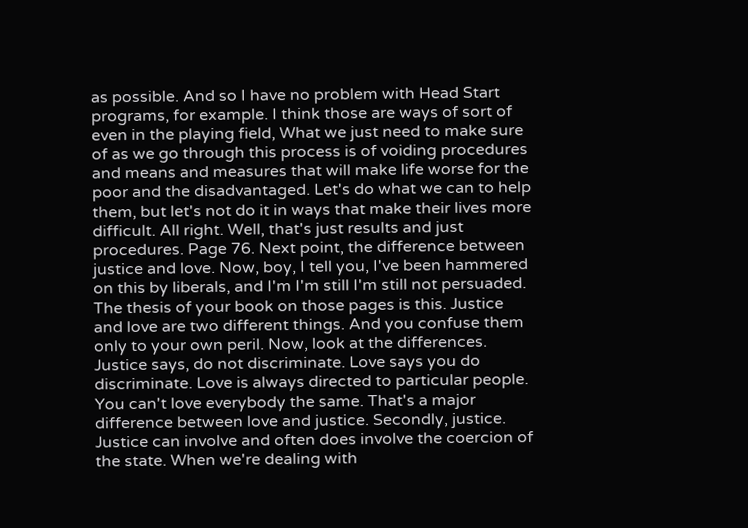as possible. And so I have no problem with Head Start programs, for example. I think those are ways of sort of even in the playing field, What we just need to make sure of as we go through this process is of voiding procedures and means and measures that will make life worse for the poor and the disadvantaged. Let's do what we can to help them, but let's not do it in ways that make their lives more difficult. All right. Well, that's just results and just procedures. Page 76. Next point, the difference between justice and love. Now, boy, I tell you, I've been hammered on this by liberals, and I'm I'm still I'm still not persuaded. The thesis of your book on those pages is this. Justice and love are two different things. And you confuse them only to your own peril. Now, look at the differences. Justice says, do not discriminate. Love says you do discriminate. Love is always directed to particular people. You can't love everybody the same. That's a major difference between love and justice. Secondly, justice. Justice can involve and often does involve the coercion of the state. When we're dealing with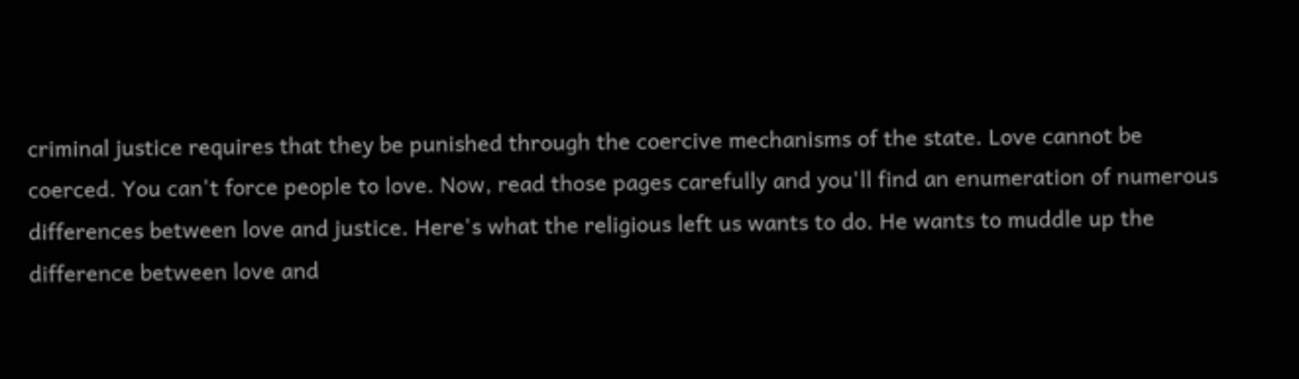criminal justice requires that they be punished through the coercive mechanisms of the state. Love cannot be coerced. You can't force people to love. Now, read those pages carefully and you'll find an enumeration of numerous differences between love and justice. Here's what the religious left us wants to do. He wants to muddle up the difference between love and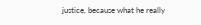justice, because what he really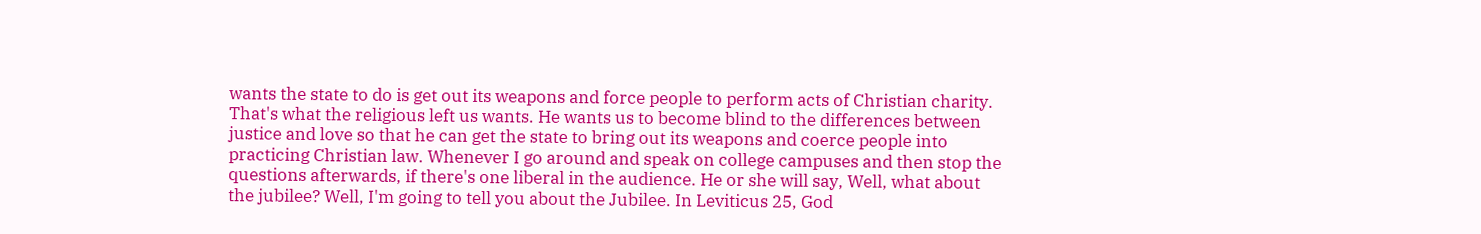wants the state to do is get out its weapons and force people to perform acts of Christian charity. That's what the religious left us wants. He wants us to become blind to the differences between justice and love so that he can get the state to bring out its weapons and coerce people into practicing Christian law. Whenever I go around and speak on college campuses and then stop the questions afterwards, if there's one liberal in the audience. He or she will say, Well, what about the jubilee? Well, I'm going to tell you about the Jubilee. In Leviticus 25, God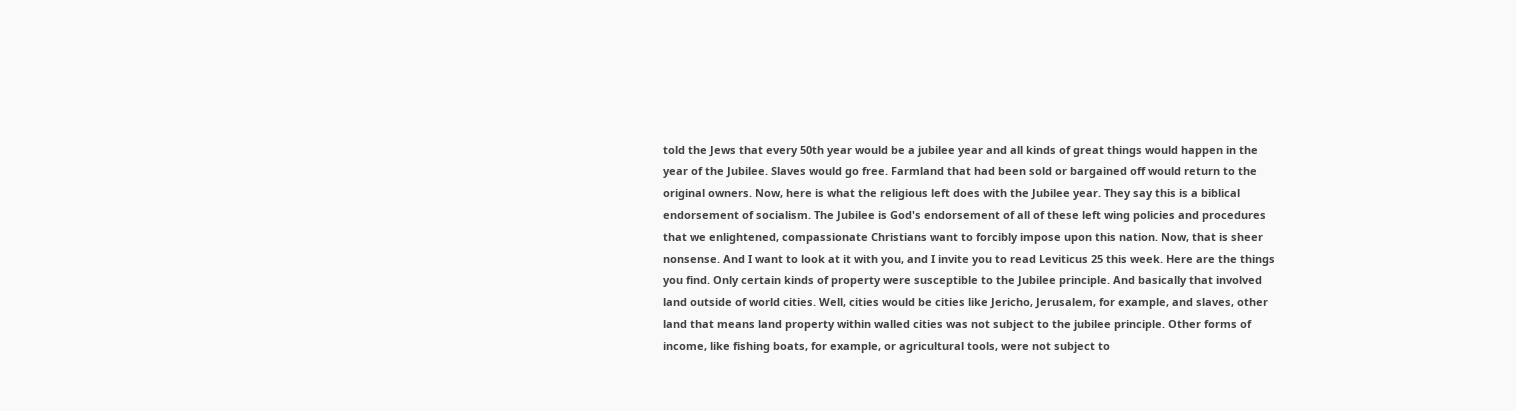told the Jews that every 50th year would be a jubilee year and all kinds of great things would happen in the year of the Jubilee. Slaves would go free. Farmland that had been sold or bargained off would return to the original owners. Now, here is what the religious left does with the Jubilee year. They say this is a biblical endorsement of socialism. The Jubilee is God's endorsement of all of these left wing policies and procedures that we enlightened, compassionate Christians want to forcibly impose upon this nation. Now, that is sheer nonsense. And I want to look at it with you, and I invite you to read Leviticus 25 this week. Here are the things you find. Only certain kinds of property were susceptible to the Jubilee principle. And basically that involved land outside of world cities. Well, cities would be cities like Jericho, Jerusalem, for example, and slaves, other land that means land property within walled cities was not subject to the jubilee principle. Other forms of income, like fishing boats, for example, or agricultural tools, were not subject to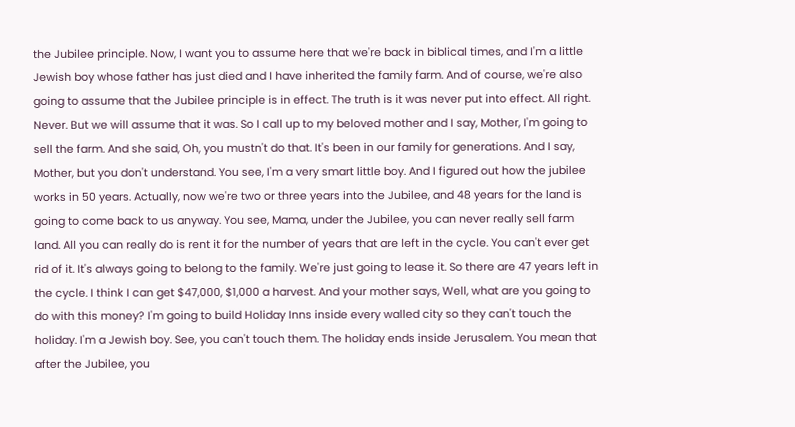the Jubilee principle. Now, I want you to assume here that we're back in biblical times, and I'm a little Jewish boy whose father has just died and I have inherited the family farm. And of course, we're also going to assume that the Jubilee principle is in effect. The truth is it was never put into effect. All right. Never. But we will assume that it was. So I call up to my beloved mother and I say, Mother, I'm going to sell the farm. And she said, Oh, you mustn't do that. It's been in our family for generations. And I say, Mother, but you don't understand. You see, I'm a very smart little boy. And I figured out how the jubilee works in 50 years. Actually, now we're two or three years into the Jubilee, and 48 years for the land is going to come back to us anyway. You see, Mama, under the Jubilee, you can never really sell farm land. All you can really do is rent it for the number of years that are left in the cycle. You can't ever get rid of it. It's always going to belong to the family. We're just going to lease it. So there are 47 years left in the cycle. I think I can get $47,000, $1,000 a harvest. And your mother says, Well, what are you going to do with this money? I'm going to build Holiday Inns inside every walled city so they can't touch the holiday. I'm a Jewish boy. See, you can't touch them. The holiday ends inside Jerusalem. You mean that after the Jubilee, you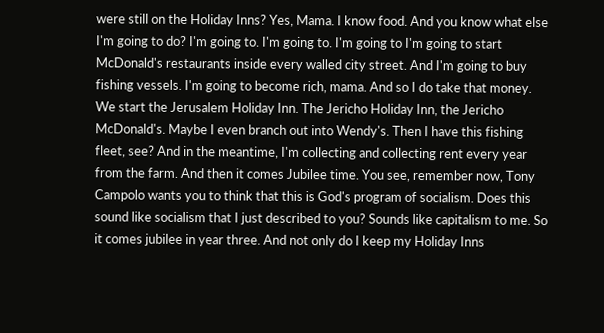were still on the Holiday Inns? Yes, Mama. I know food. And you know what else I'm going to do? I'm going to. I'm going to. I'm going to I'm going to start McDonald's restaurants inside every walled city street. And I'm going to buy fishing vessels. I'm going to become rich, mama. And so I do take that money. We start the Jerusalem Holiday Inn. The Jericho Holiday Inn, the Jericho McDonald's. Maybe I even branch out into Wendy's. Then I have this fishing fleet, see? And in the meantime, I'm collecting and collecting rent every year from the farm. And then it comes Jubilee time. You see, remember now, Tony Campolo wants you to think that this is God's program of socialism. Does this sound like socialism that I just described to you? Sounds like capitalism to me. So it comes jubilee in year three. And not only do I keep my Holiday Inns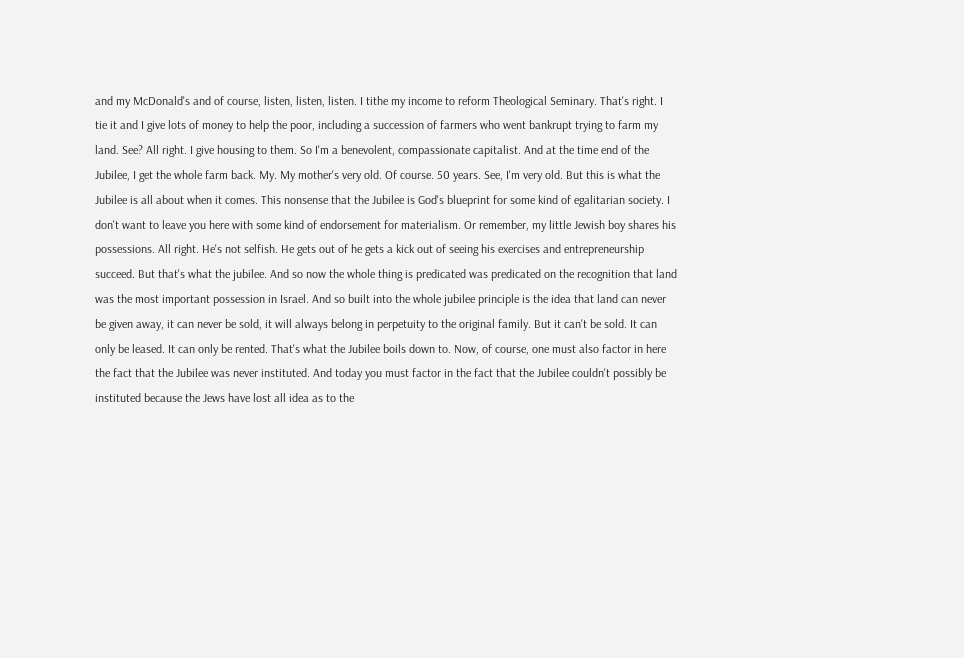and my McDonald's and of course, listen, listen, listen. I tithe my income to reform Theological Seminary. That's right. I tie it and I give lots of money to help the poor, including a succession of farmers who went bankrupt trying to farm my land. See? All right. I give housing to them. So I'm a benevolent, compassionate capitalist. And at the time end of the Jubilee, I get the whole farm back. My. My mother's very old. Of course. 50 years. See, I'm very old. But this is what the Jubilee is all about when it comes. This nonsense that the Jubilee is God's blueprint for some kind of egalitarian society. I don't want to leave you here with some kind of endorsement for materialism. Or remember, my little Jewish boy shares his possessions. All right. He's not selfish. He gets out of he gets a kick out of seeing his exercises and entrepreneurship succeed. But that's what the jubilee. And so now the whole thing is predicated was predicated on the recognition that land was the most important possession in Israel. And so built into the whole jubilee principle is the idea that land can never be given away, it can never be sold, it will always belong in perpetuity to the original family. But it can't be sold. It can only be leased. It can only be rented. That's what the Jubilee boils down to. Now, of course, one must also factor in here the fact that the Jubilee was never instituted. And today you must factor in the fact that the Jubilee couldn't possibly be instituted because the Jews have lost all idea as to the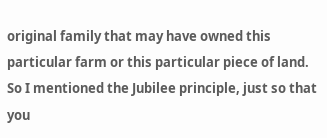original family that may have owned this particular farm or this particular piece of land. So I mentioned the Jubilee principle, just so that you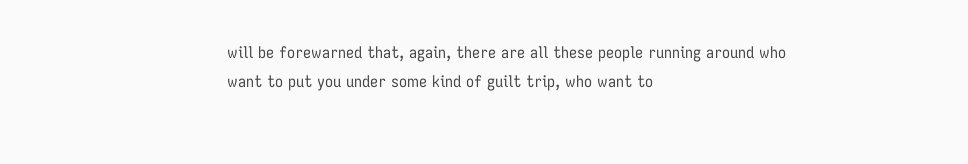will be forewarned that, again, there are all these people running around who want to put you under some kind of guilt trip, who want to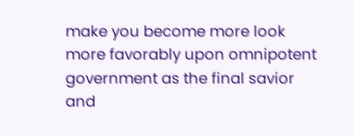make you become more look more favorably upon omnipotent government as the final savior and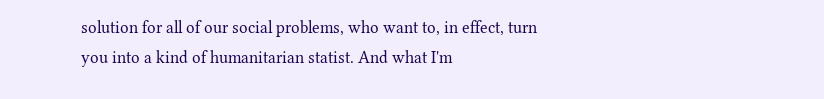solution for all of our social problems, who want to, in effect, turn you into a kind of humanitarian statist. And what I'm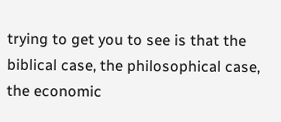trying to get you to see is that the biblical case, the philosophical case, the economic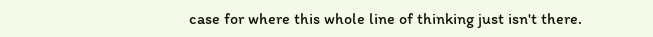case for where this whole line of thinking just isn't there.